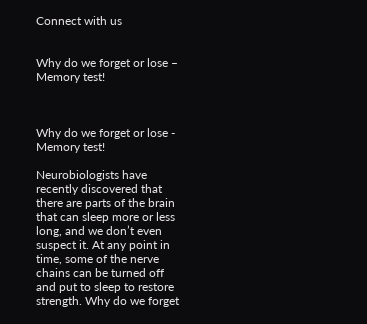Connect with us


Why do we forget or lose – Memory test!



Why do we forget or lose - Memory test!

Neurobiologists have recently discovered that there are parts of the brain that can sleep more or less long, and we don’t even suspect it. At any point in time, some of the nerve chains can be turned off and put to sleep to restore strength. Why do we forget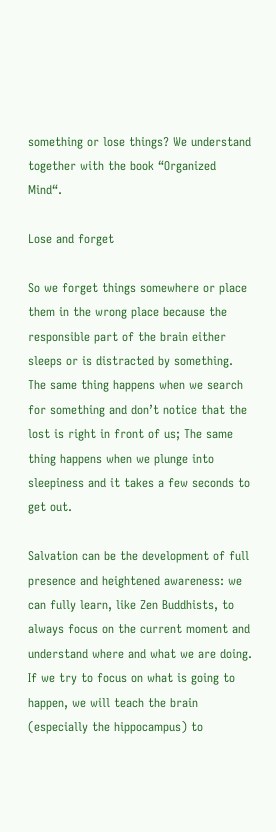something or lose things? We understand together with the book “Organized Mind“.

Lose and forget

So we forget things somewhere or place them in the wrong place because the responsible part of the brain either sleeps or is distracted by something. The same thing happens when we search for something and don’t notice that the lost is right in front of us; The same thing happens when we plunge into sleepiness and it takes a few seconds to get out.

Salvation can be the development of full presence and heightened awareness: we can fully learn, like Zen Buddhists, to always focus on the current moment and understand where and what we are doing. If we try to focus on what is going to happen, we will teach the brain (especially the hippocampus) to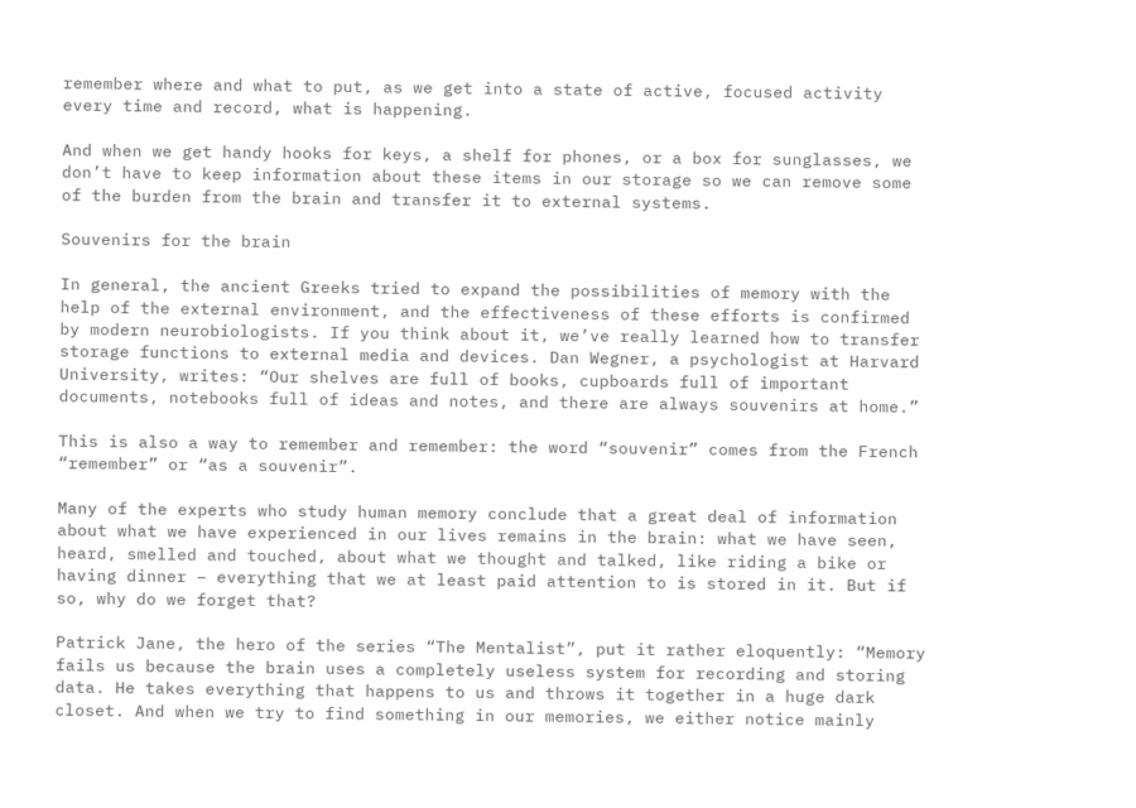remember where and what to put, as we get into a state of active, focused activity every time and record, what is happening.

And when we get handy hooks for keys, a shelf for phones, or a box for sunglasses, we don’t have to keep information about these items in our storage so we can remove some of the burden from the brain and transfer it to external systems.

Souvenirs for the brain

In general, the ancient Greeks tried to expand the possibilities of memory with the help of the external environment, and the effectiveness of these efforts is confirmed by modern neurobiologists. If you think about it, we’ve really learned how to transfer storage functions to external media and devices. Dan Wegner, a psychologist at Harvard University, writes: “Our shelves are full of books, cupboards full of important documents, notebooks full of ideas and notes, and there are always souvenirs at home.”

This is also a way to remember and remember: the word “souvenir” comes from the French “remember” or “as a souvenir”.

Many of the experts who study human memory conclude that a great deal of information about what we have experienced in our lives remains in the brain: what we have seen, heard, smelled and touched, about what we thought and talked, like riding a bike or having dinner – everything that we at least paid attention to is stored in it. But if so, why do we forget that?

Patrick Jane, the hero of the series “The Mentalist”, put it rather eloquently: “Memory fails us because the brain uses a completely useless system for recording and storing data. He takes everything that happens to us and throws it together in a huge dark closet. And when we try to find something in our memories, we either notice mainly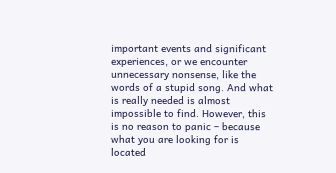important events and significant experiences, or we encounter unnecessary nonsense, like the words of a stupid song. And what is really needed is almost impossible to find. However, this is no reason to panic – because what you are looking for is located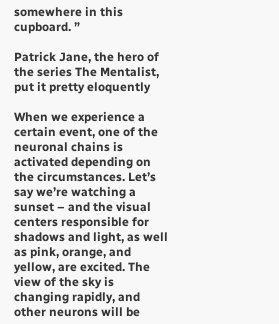somewhere in this cupboard. ”

Patrick Jane, the hero of the series The Mentalist, put it pretty eloquently

When we experience a certain event, one of the neuronal chains is activated depending on the circumstances. Let’s say we’re watching a sunset – and the visual centers responsible for shadows and light, as well as pink, orange, and yellow, are excited. The view of the sky is changing rapidly, and other neurons will be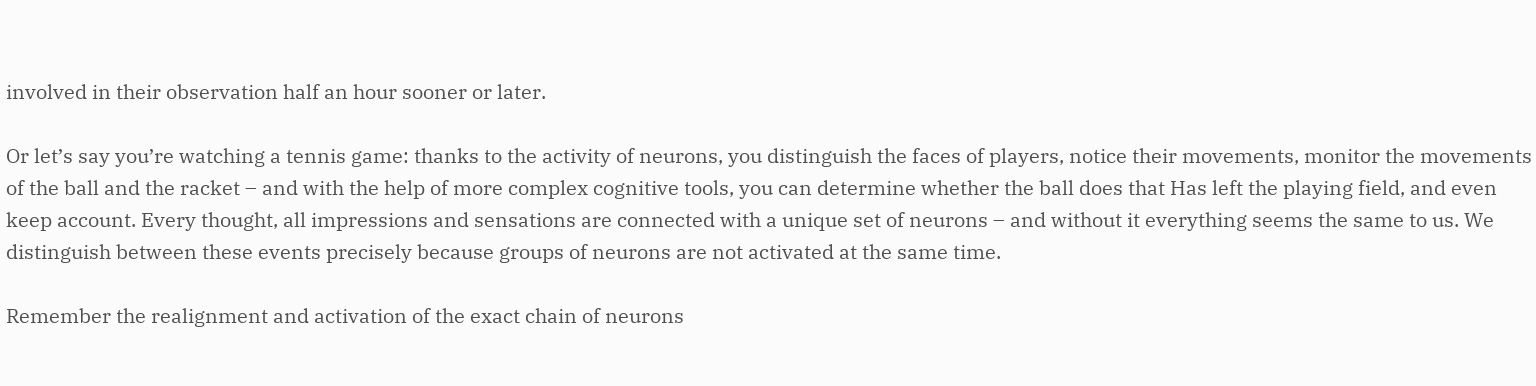involved in their observation half an hour sooner or later.

Or let’s say you’re watching a tennis game: thanks to the activity of neurons, you distinguish the faces of players, notice their movements, monitor the movements of the ball and the racket – and with the help of more complex cognitive tools, you can determine whether the ball does that Has left the playing field, and even keep account. Every thought, all impressions and sensations are connected with a unique set of neurons – and without it everything seems the same to us. We distinguish between these events precisely because groups of neurons are not activated at the same time.

Remember the realignment and activation of the exact chain of neurons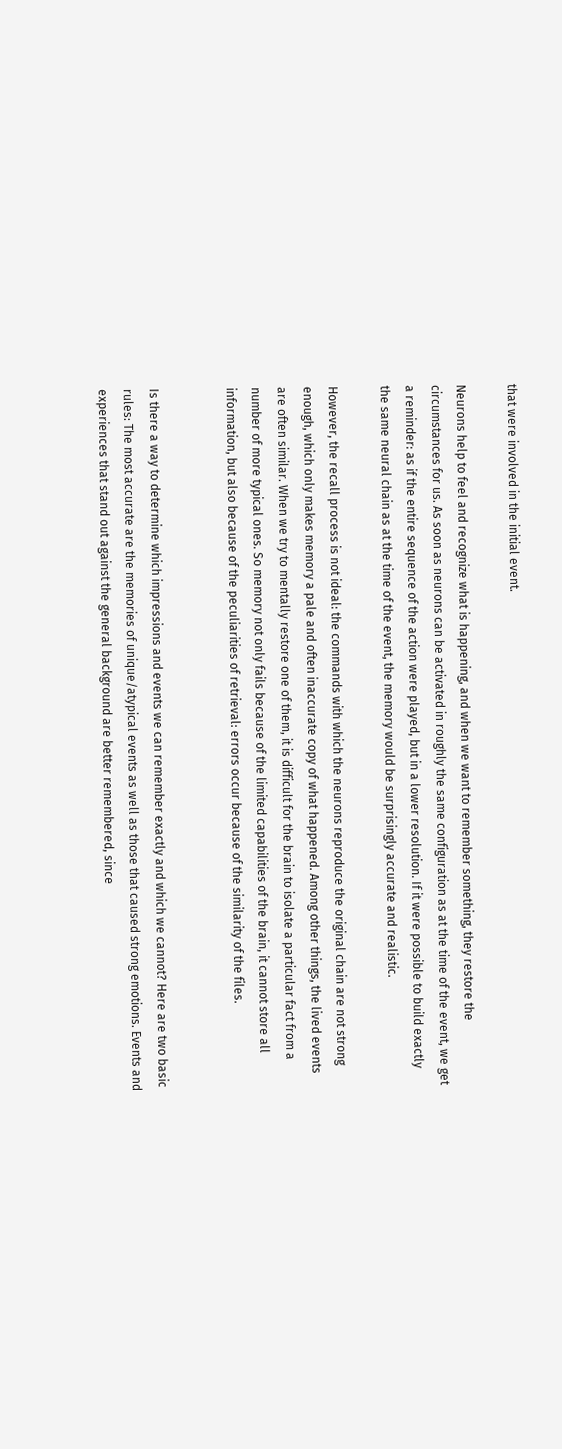that were involved in the initial event.

Neurons help to feel and recognize what is happening, and when we want to remember something, they restore the circumstances for us. As soon as neurons can be activated in roughly the same configuration as at the time of the event, we get a reminder: as if the entire sequence of the action were played, but in a lower resolution. If it were possible to build exactly the same neural chain as at the time of the event, the memory would be surprisingly accurate and realistic.

However, the recall process is not ideal: the commands with which the neurons reproduce the original chain are not strong enough, which only makes memory a pale and often inaccurate copy of what happened. Among other things, the lived events are often similar. When we try to mentally restore one of them, it is difficult for the brain to isolate a particular fact from a number of more typical ones. So memory not only fails because of the limited capabilities of the brain, it cannot store all information, but also because of the peculiarities of retrieval: errors occur because of the similarity of the files.


Is there a way to determine which impressions and events we can remember exactly and which we cannot? Here are two basic rules: The most accurate are the memories of unique/atypical events as well as those that caused strong emotions. Events and experiences that stand out against the general background are better remembered, since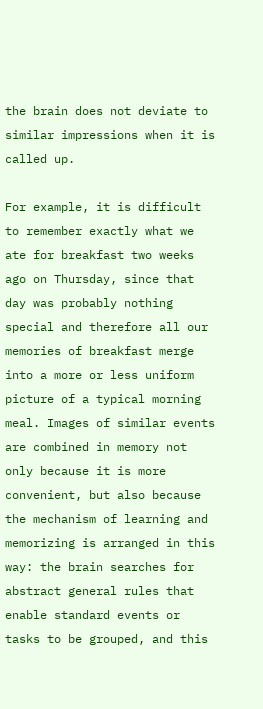the brain does not deviate to similar impressions when it is called up.

For example, it is difficult to remember exactly what we ate for breakfast two weeks ago on Thursday, since that day was probably nothing special and therefore all our memories of breakfast merge into a more or less uniform picture of a typical morning meal. Images of similar events are combined in memory not only because it is more convenient, but also because the mechanism of learning and memorizing is arranged in this way: the brain searches for abstract general rules that enable standard events or tasks to be grouped, and this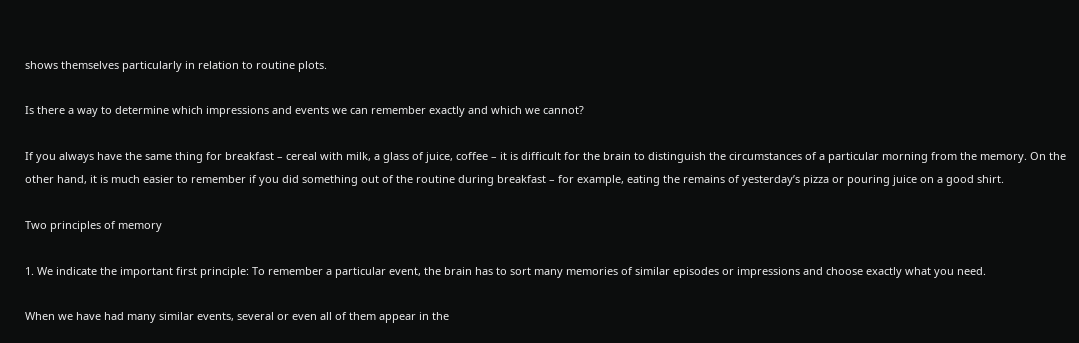shows themselves particularly in relation to routine plots.

Is there a way to determine which impressions and events we can remember exactly and which we cannot?

If you always have the same thing for breakfast – cereal with milk, a glass of juice, coffee – it is difficult for the brain to distinguish the circumstances of a particular morning from the memory. On the other hand, it is much easier to remember if you did something out of the routine during breakfast – for example, eating the remains of yesterday’s pizza or pouring juice on a good shirt.

Two principles of memory

1. We indicate the important first principle: To remember a particular event, the brain has to sort many memories of similar episodes or impressions and choose exactly what you need.

When we have had many similar events, several or even all of them appear in the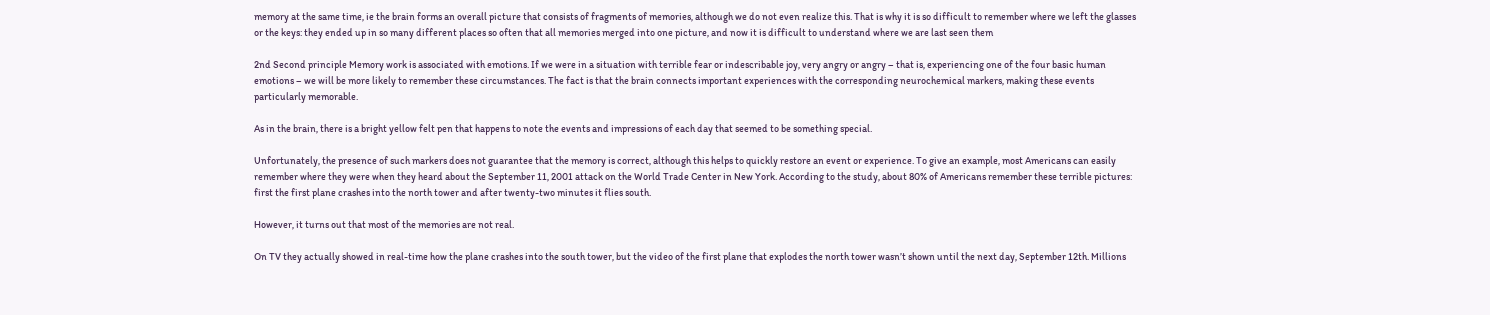memory at the same time, ie the brain forms an overall picture that consists of fragments of memories, although we do not even realize this. That is why it is so difficult to remember where we left the glasses or the keys: they ended up in so many different places so often that all memories merged into one picture, and now it is difficult to understand where we are last seen them

2nd Second principle Memory work is associated with emotions. If we were in a situation with terrible fear or indescribable joy, very angry or angry – that is, experiencing one of the four basic human emotions – we will be more likely to remember these circumstances. The fact is that the brain connects important experiences with the corresponding neurochemical markers, making these events particularly memorable.

As in the brain, there is a bright yellow felt pen that happens to note the events and impressions of each day that seemed to be something special.

Unfortunately, the presence of such markers does not guarantee that the memory is correct, although this helps to quickly restore an event or experience. To give an example, most Americans can easily remember where they were when they heard about the September 11, 2001 attack on the World Trade Center in New York. According to the study, about 80% of Americans remember these terrible pictures: first the first plane crashes into the north tower and after twenty-two minutes it flies south.

However, it turns out that most of the memories are not real.

On TV they actually showed in real-time how the plane crashes into the south tower, but the video of the first plane that explodes the north tower wasn’t shown until the next day, September 12th. Millions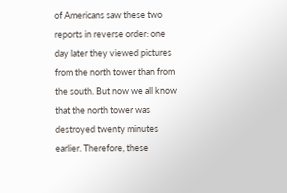of Americans saw these two reports in reverse order: one day later they viewed pictures from the north tower than from the south. But now we all know that the north tower was destroyed twenty minutes earlier. Therefore, these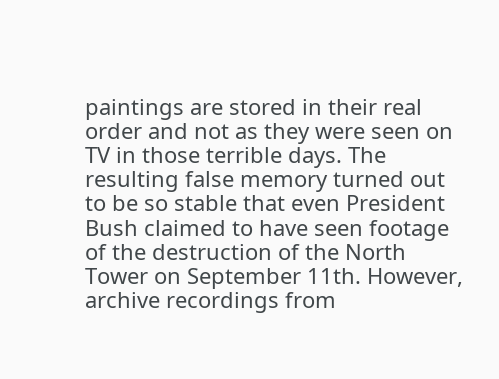paintings are stored in their real order and not as they were seen on TV in those terrible days. The resulting false memory turned out to be so stable that even President Bush claimed to have seen footage of the destruction of the North Tower on September 11th. However, archive recordings from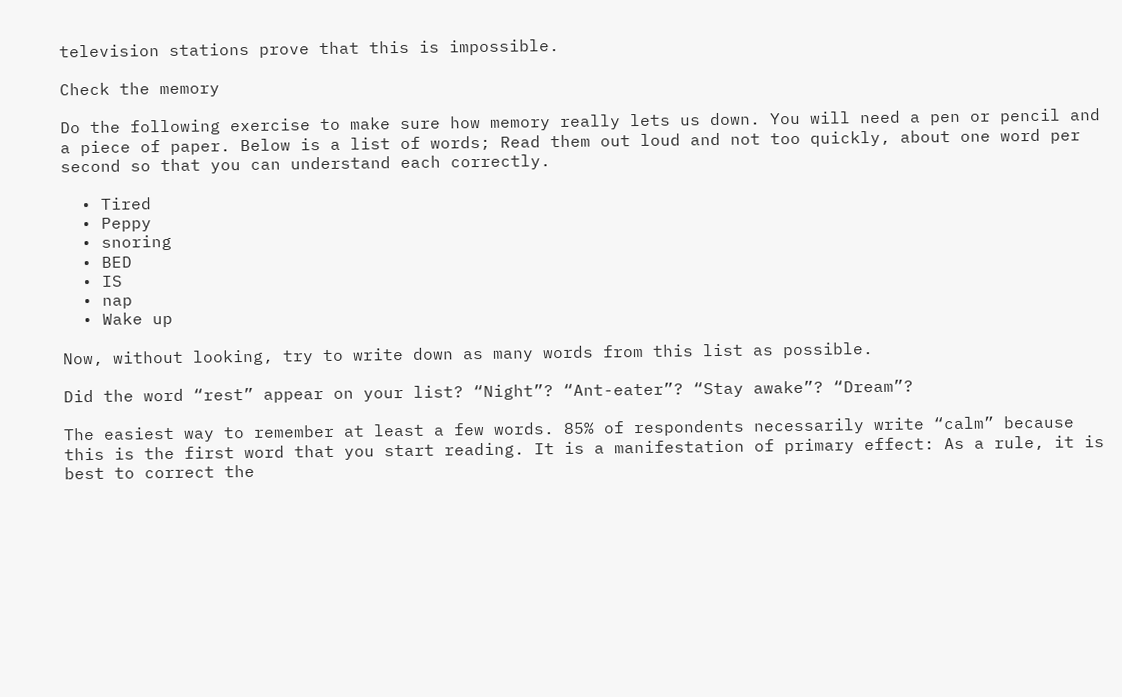television stations prove that this is impossible.

Check the memory

Do the following exercise to make sure how memory really lets us down. You will need a pen or pencil and a piece of paper. Below is a list of words; Read them out loud and not too quickly, about one word per second so that you can understand each correctly.

  • Tired
  • Peppy
  • snoring
  • BED
  • IS
  • nap
  • Wake up

Now, without looking, try to write down as many words from this list as possible.

Did the word “rest” appear on your list? “Night”? “Ant-eater”? “Stay awake”? “Dream”?

The easiest way to remember at least a few words. 85% of respondents necessarily write “calm” because this is the first word that you start reading. It is a manifestation of primary effect: As a rule, it is best to correct the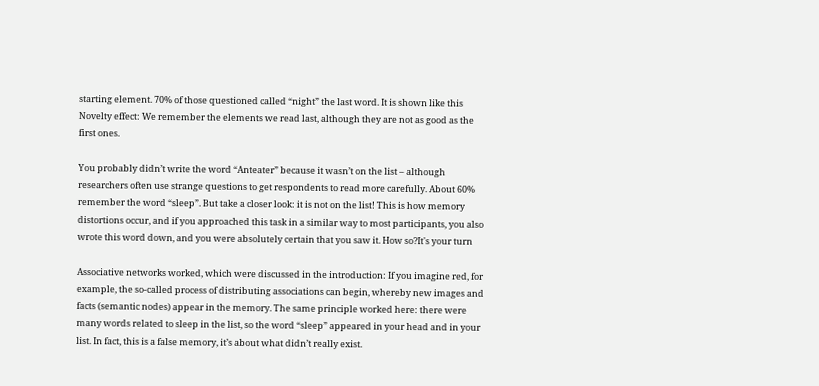starting element. 70% of those questioned called “night” the last word. It is shown like this Novelty effect: We remember the elements we read last, although they are not as good as the first ones.

You probably didn’t write the word “Anteater” because it wasn’t on the list – although researchers often use strange questions to get respondents to read more carefully. About 60% remember the word “sleep”. But take a closer look: it is not on the list! This is how memory distortions occur, and if you approached this task in a similar way to most participants, you also wrote this word down, and you were absolutely certain that you saw it. How so?It's your turn

Associative networks worked, which were discussed in the introduction: If you imagine red, for example, the so-called process of distributing associations can begin, whereby new images and facts (semantic nodes) appear in the memory. The same principle worked here: there were many words related to sleep in the list, so the word “sleep” appeared in your head and in your list. In fact, this is a false memory, it’s about what didn’t really exist.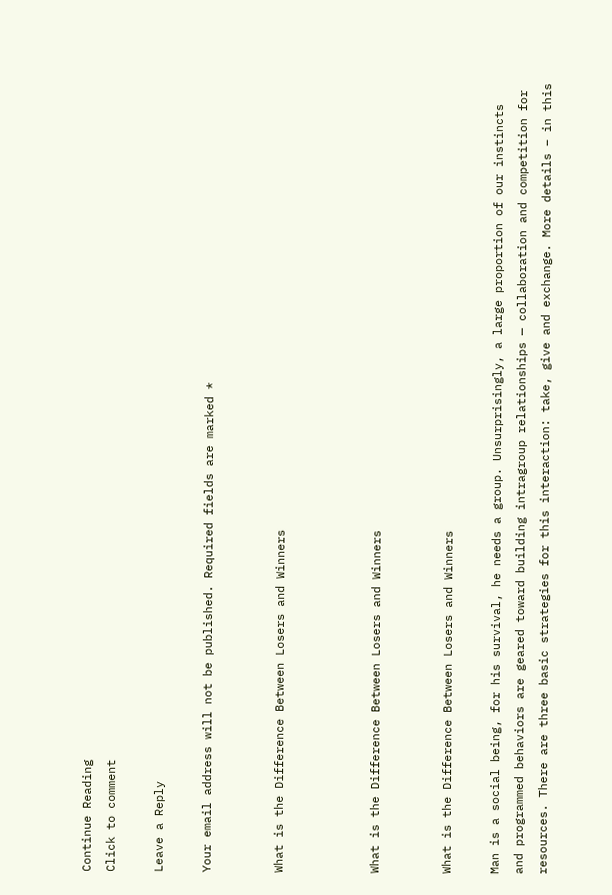Continue Reading
Click to comment

Leave a Reply

Your email address will not be published. Required fields are marked *


What is the Difference Between Losers and Winners



What is the Difference Between Losers and Winners


What is the Difference Between Losers and Winners

Man is a social being, for his survival, he needs a group. Unsurprisingly, a large proportion of our instincts and programmed behaviors are geared toward building intragroup relationships — collaboration and competition for resources. There are three basic strategies for this interaction: take, give and exchange. More details – in this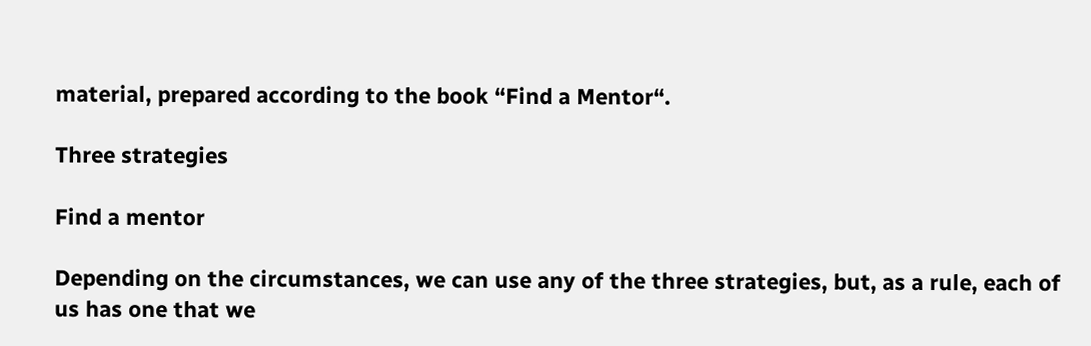material, prepared according to the book “Find a Mentor“.

Three strategies

Find a mentor

Depending on the circumstances, we can use any of the three strategies, but, as a rule, each of us has one that we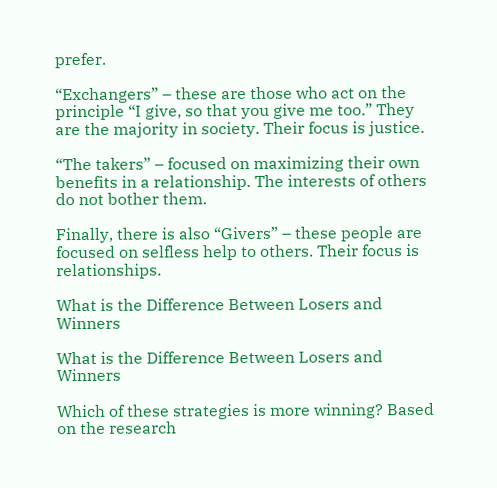prefer.

“Exchangers” – these are those who act on the principle “I give, so that you give me too.” They are the majority in society. Their focus is justice.

“The takers” – focused on maximizing their own benefits in a relationship. The interests of others do not bother them.

Finally, there is also “Givers” – these people are focused on selfless help to others. Their focus is relationships.

What is the Difference Between Losers and Winners

What is the Difference Between Losers and Winners

Which of these strategies is more winning? Based on the research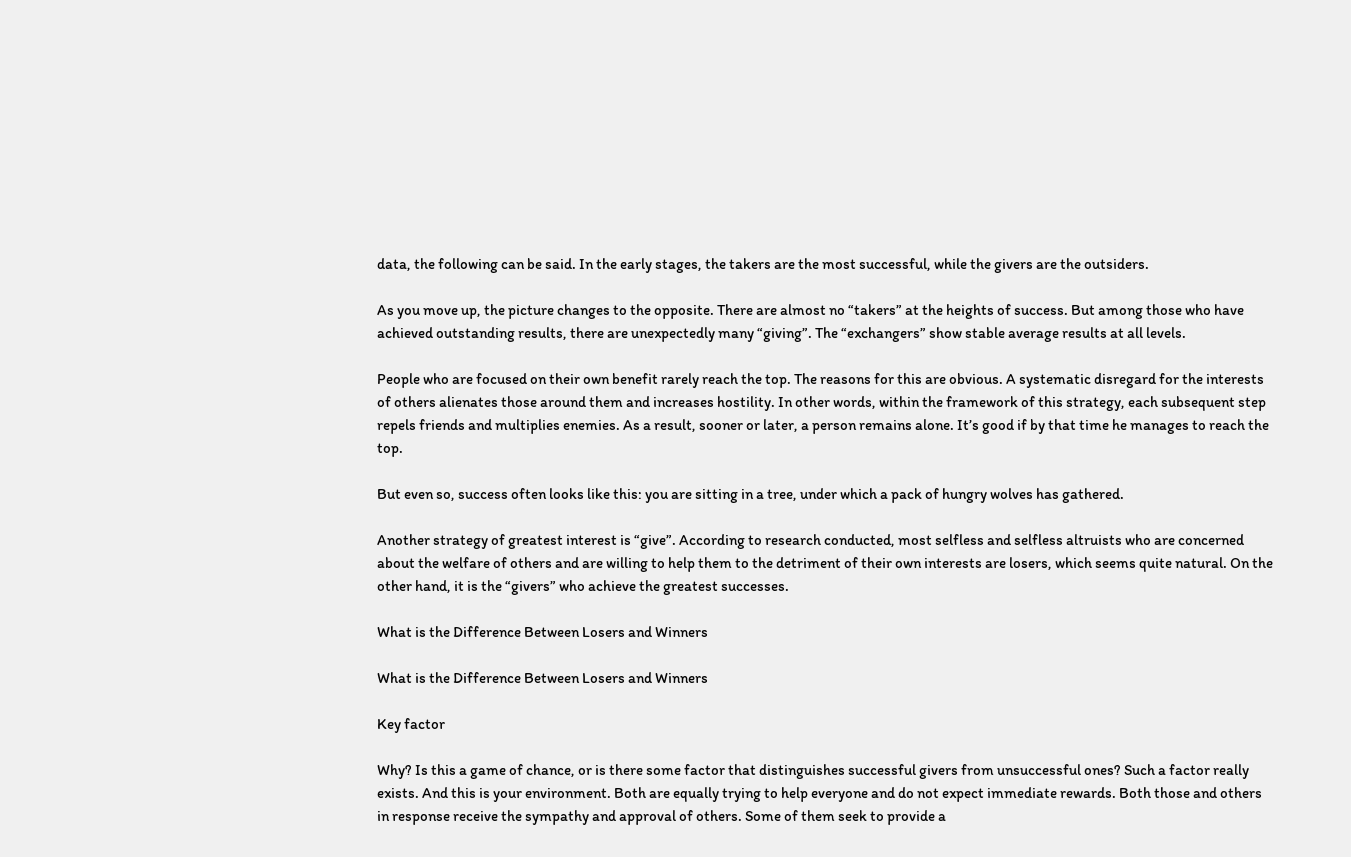data, the following can be said. In the early stages, the takers are the most successful, while the givers are the outsiders.

As you move up, the picture changes to the opposite. There are almost no “takers” at the heights of success. But among those who have achieved outstanding results, there are unexpectedly many “giving”. The “exchangers” show stable average results at all levels.

People who are focused on their own benefit rarely reach the top. The reasons for this are obvious. A systematic disregard for the interests of others alienates those around them and increases hostility. In other words, within the framework of this strategy, each subsequent step repels friends and multiplies enemies. As a result, sooner or later, a person remains alone. It’s good if by that time he manages to reach the top.

But even so, success often looks like this: you are sitting in a tree, under which a pack of hungry wolves has gathered.

Another strategy of greatest interest is “give”. According to research conducted, most selfless and selfless altruists who are concerned about the welfare of others and are willing to help them to the detriment of their own interests are losers, which seems quite natural. On the other hand, it is the “givers” who achieve the greatest successes.

What is the Difference Between Losers and Winners

What is the Difference Between Losers and Winners

Key factor

Why? Is this a game of chance, or is there some factor that distinguishes successful givers from unsuccessful ones? Such a factor really exists. And this is your environment. Both are equally trying to help everyone and do not expect immediate rewards. Both those and others in response receive the sympathy and approval of others. Some of them seek to provide a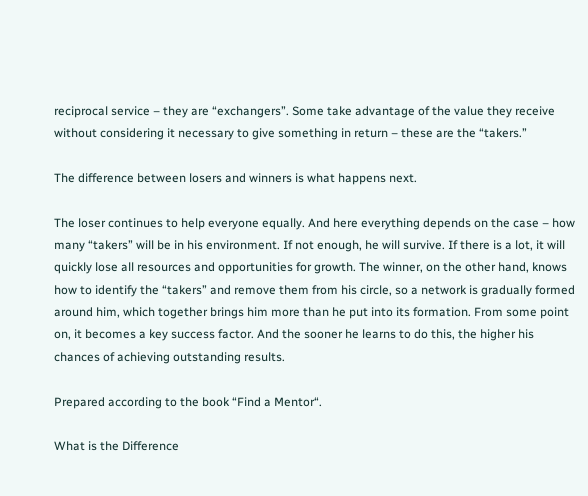reciprocal service – they are “exchangers”. Some take advantage of the value they receive without considering it necessary to give something in return – these are the “takers.”

The difference between losers and winners is what happens next.

The loser continues to help everyone equally. And here everything depends on the case – how many “takers” will be in his environment. If not enough, he will survive. If there is a lot, it will quickly lose all resources and opportunities for growth. The winner, on the other hand, knows how to identify the “takers” and remove them from his circle, so a network is gradually formed around him, which together brings him more than he put into its formation. From some point on, it becomes a key success factor. And the sooner he learns to do this, the higher his chances of achieving outstanding results.

Prepared according to the book “Find a Mentor“.

What is the Difference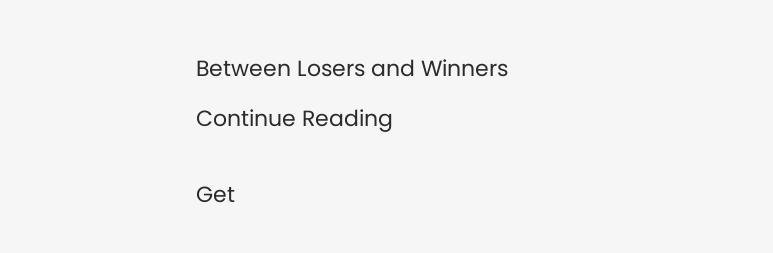Between Losers and Winners

Continue Reading


Get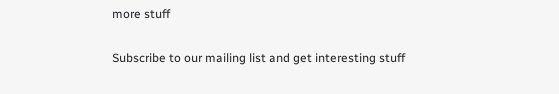more stuff

Subscribe to our mailing list and get interesting stuff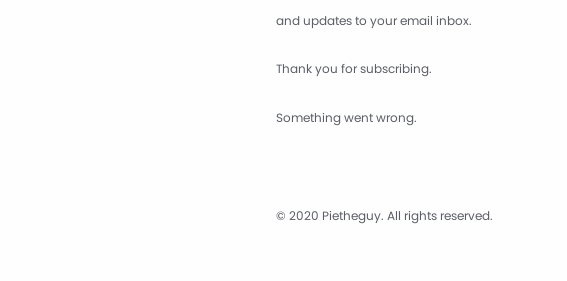and updates to your email inbox.

Thank you for subscribing.

Something went wrong.



© 2020 Pietheguy. All rights reserved.